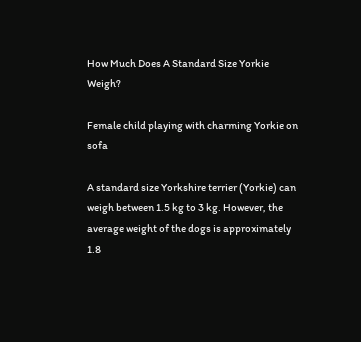How Much Does A Standard Size Yorkie Weigh?

Female child playing with charming Yorkie on sofa

A standard size Yorkshire terrier (Yorkie) can weigh between 1.5 kg to 3 kg. However, the average weight of the dogs is approximately 1.8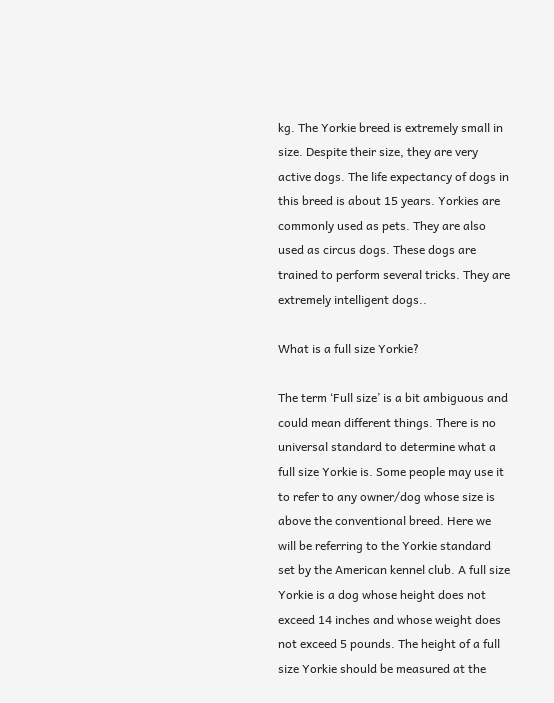kg. The Yorkie breed is extremely small in size. Despite their size, they are very active dogs. The life expectancy of dogs in this breed is about 15 years. Yorkies are commonly used as pets. They are also used as circus dogs. These dogs are trained to perform several tricks. They are extremely intelligent dogs..

What is a full size Yorkie?

The term ‘Full size’ is a bit ambiguous and could mean different things. There is no universal standard to determine what a full size Yorkie is. Some people may use it to refer to any owner/dog whose size is above the conventional breed. Here we will be referring to the Yorkie standard set by the American kennel club. A full size Yorkie is a dog whose height does not exceed 14 inches and whose weight does not exceed 5 pounds. The height of a full size Yorkie should be measured at the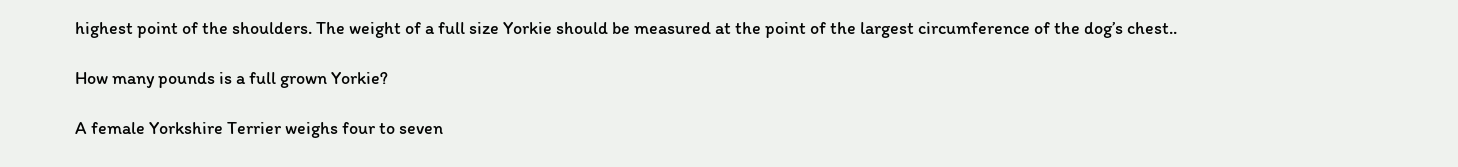highest point of the shoulders. The weight of a full size Yorkie should be measured at the point of the largest circumference of the dog’s chest..

How many pounds is a full grown Yorkie?

A female Yorkshire Terrier weighs four to seven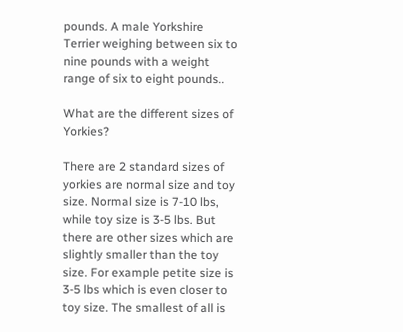pounds. A male Yorkshire Terrier weighing between six to nine pounds with a weight range of six to eight pounds..

What are the different sizes of Yorkies?

There are 2 standard sizes of yorkies are normal size and toy size. Normal size is 7-10 lbs, while toy size is 3-5 lbs. But there are other sizes which are slightly smaller than the toy size. For example petite size is 3-5 lbs which is even closer to toy size. The smallest of all is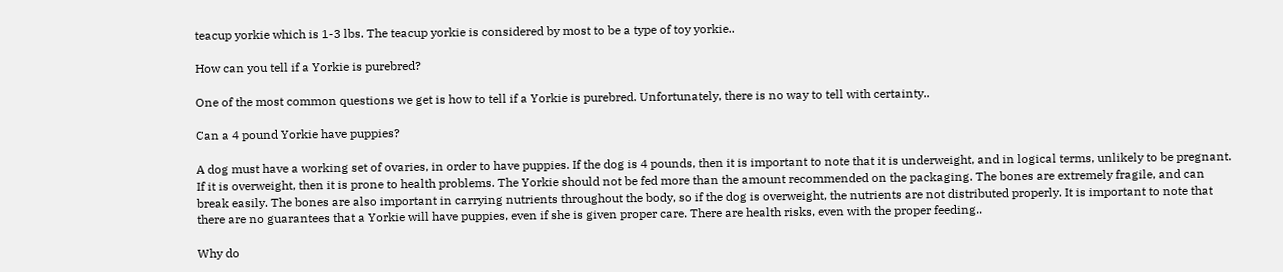teacup yorkie which is 1-3 lbs. The teacup yorkie is considered by most to be a type of toy yorkie..

How can you tell if a Yorkie is purebred?

One of the most common questions we get is how to tell if a Yorkie is purebred. Unfortunately, there is no way to tell with certainty..

Can a 4 pound Yorkie have puppies?

A dog must have a working set of ovaries, in order to have puppies. If the dog is 4 pounds, then it is important to note that it is underweight, and in logical terms, unlikely to be pregnant. If it is overweight, then it is prone to health problems. The Yorkie should not be fed more than the amount recommended on the packaging. The bones are extremely fragile, and can break easily. The bones are also important in carrying nutrients throughout the body, so if the dog is overweight, the nutrients are not distributed properly. It is important to note that there are no guarantees that a Yorkie will have puppies, even if she is given proper care. There are health risks, even with the proper feeding..

Why do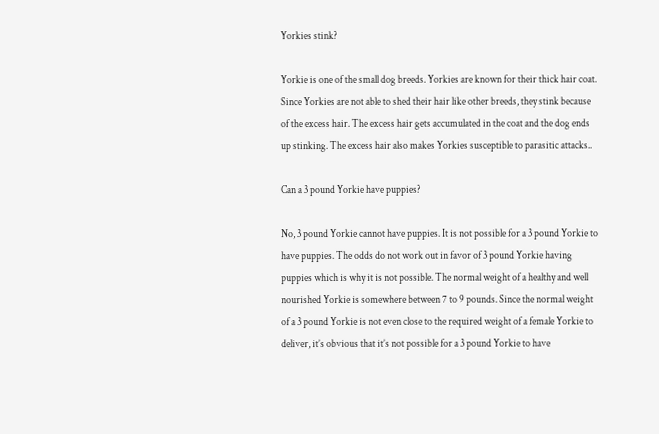Yorkies stink?

Yorkie is one of the small dog breeds. Yorkies are known for their thick hair coat. Since Yorkies are not able to shed their hair like other breeds, they stink because of the excess hair. The excess hair gets accumulated in the coat and the dog ends up stinking. The excess hair also makes Yorkies susceptible to parasitic attacks..

Can a 3 pound Yorkie have puppies?

No, 3 pound Yorkie cannot have puppies. It is not possible for a 3 pound Yorkie to have puppies. The odds do not work out in favor of 3 pound Yorkie having puppies which is why it is not possible. The normal weight of a healthy and well nourished Yorkie is somewhere between 7 to 9 pounds. Since the normal weight of a 3 pound Yorkie is not even close to the required weight of a female Yorkie to deliver, it’s obvious that it’s not possible for a 3 pound Yorkie to have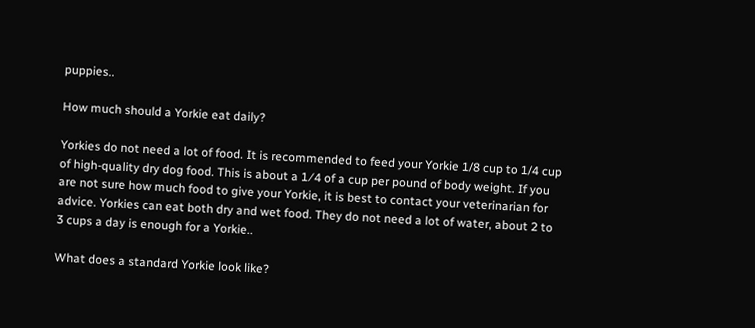puppies..

How much should a Yorkie eat daily?

Yorkies do not need a lot of food. It is recommended to feed your Yorkie 1/8 cup to 1/4 cup of high-quality dry dog food. This is about a 1⁄4 of a cup per pound of body weight. If you are not sure how much food to give your Yorkie, it is best to contact your veterinarian for advice. Yorkies can eat both dry and wet food. They do not need a lot of water, about 2 to 3 cups a day is enough for a Yorkie..

What does a standard Yorkie look like?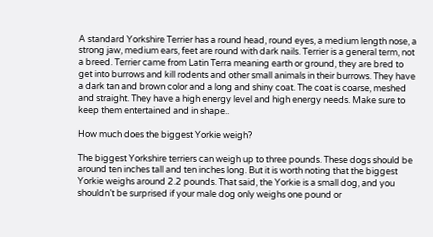A standard Yorkshire Terrier has a round head, round eyes, a medium length nose, a strong jaw, medium ears, feet are round with dark nails. Terrier is a general term, not a breed. Terrier came from Latin Terra meaning earth or ground, they are bred to get into burrows and kill rodents and other small animals in their burrows. They have a dark tan and brown color and a long and shiny coat. The coat is coarse, meshed and straight. They have a high energy level and high energy needs. Make sure to keep them entertained and in shape..

How much does the biggest Yorkie weigh?

The biggest Yorkshire terriers can weigh up to three pounds. These dogs should be around ten inches tall and ten inches long. But it is worth noting that the biggest Yorkie weighs around 2.2 pounds. That said, the Yorkie is a small dog, and you shouldn’t be surprised if your male dog only weighs one pound or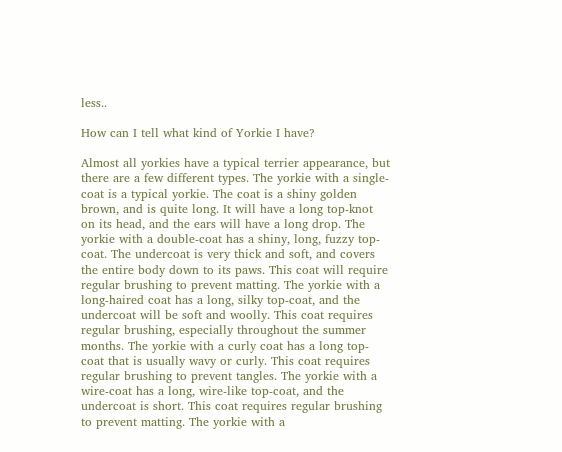less..

How can I tell what kind of Yorkie I have?

Almost all yorkies have a typical terrier appearance, but there are a few different types. The yorkie with a single-coat is a typical yorkie. The coat is a shiny golden brown, and is quite long. It will have a long top-knot on its head, and the ears will have a long drop. The yorkie with a double-coat has a shiny, long, fuzzy top-coat. The undercoat is very thick and soft, and covers the entire body down to its paws. This coat will require regular brushing to prevent matting. The yorkie with a long-haired coat has a long, silky top-coat, and the undercoat will be soft and woolly. This coat requires regular brushing, especially throughout the summer months. The yorkie with a curly coat has a long top-coat that is usually wavy or curly. This coat requires regular brushing to prevent tangles. The yorkie with a wire-coat has a long, wire-like top-coat, and the undercoat is short. This coat requires regular brushing to prevent matting. The yorkie with a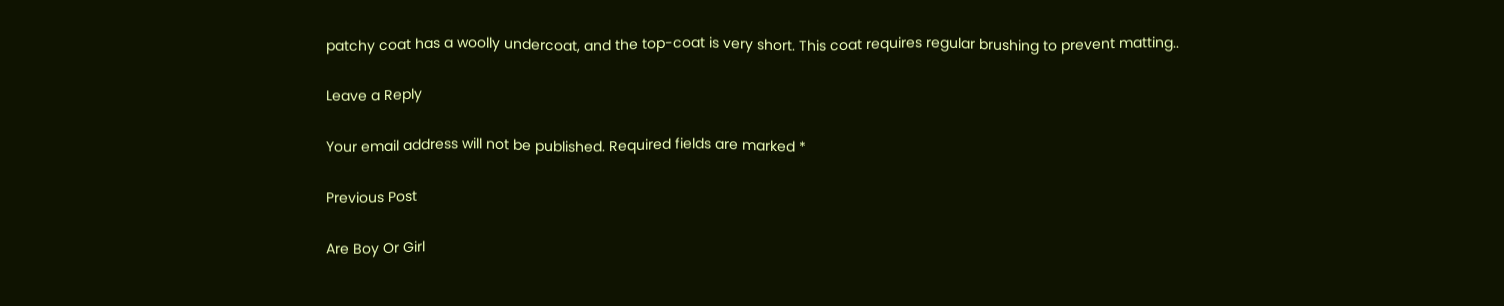patchy coat has a woolly undercoat, and the top-coat is very short. This coat requires regular brushing to prevent matting..

Leave a Reply

Your email address will not be published. Required fields are marked *

Previous Post

Are Boy Or Girl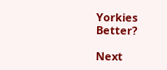Yorkies Better?

Next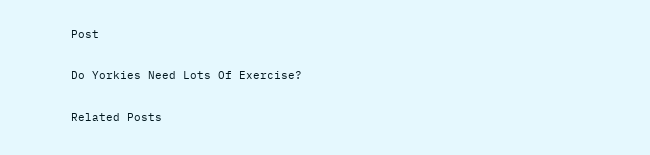Post

Do Yorkies Need Lots Of Exercise?

Related Posts